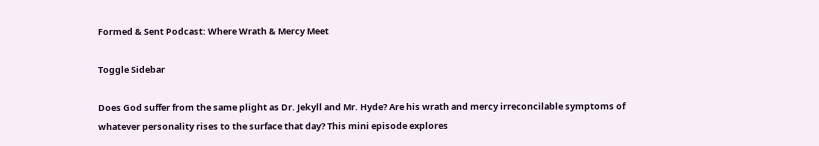Formed & Sent Podcast: Where Wrath & Mercy Meet

Toggle Sidebar

Does God suffer from the same plight as Dr. Jekyll and Mr. Hyde? Are his wrath and mercy irreconcilable symptoms of whatever personality rises to the surface that day? This mini episode explores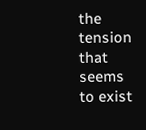the tension that seems to exist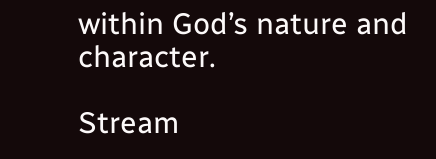within God’s nature and character.

Stream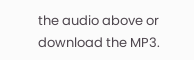the audio above or download the MP3.